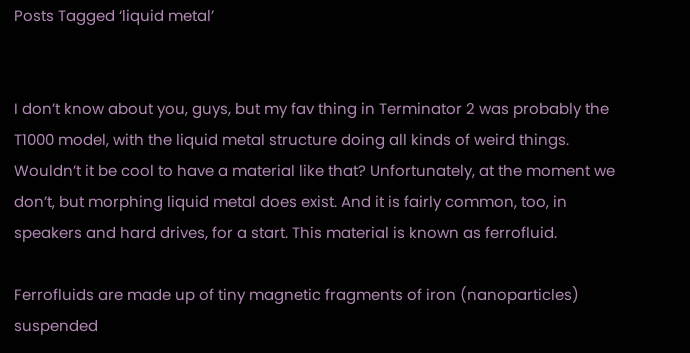Posts Tagged ‘liquid metal’


I don’t know about you, guys, but my fav thing in Terminator 2 was probably the T1000 model, with the liquid metal structure doing all kinds of weird things. Wouldn’t it be cool to have a material like that? Unfortunately, at the moment we don’t, but morphing liquid metal does exist. And it is fairly common, too, in speakers and hard drives, for a start. This material is known as ferrofluid.

Ferrofluids are made up of tiny magnetic fragments of iron (nanoparticles) suspended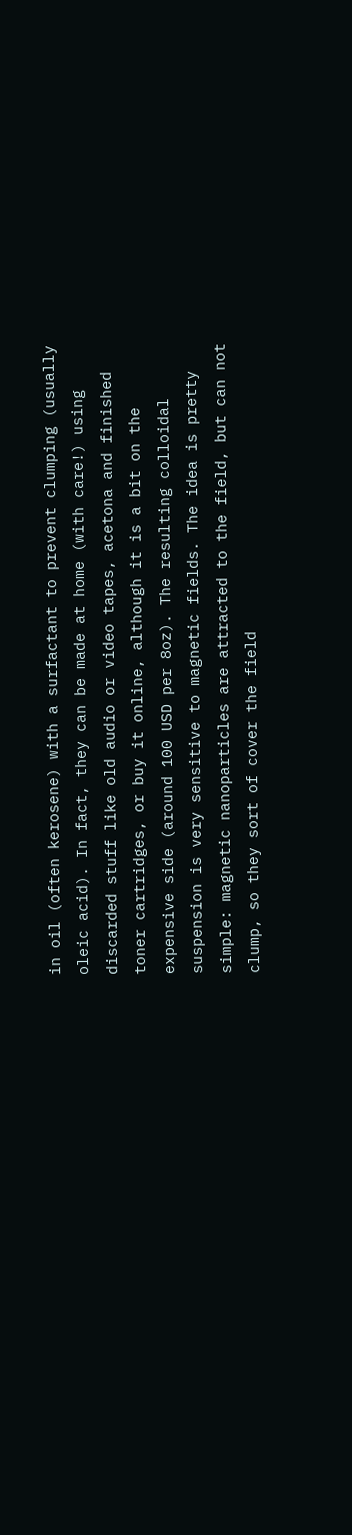in oil (often kerosene) with a surfactant to prevent clumping (usually oleic acid). In fact, they can be made at home (with care!) using discarded stuff like old audio or video tapes, acetona and finished toner cartridges, or buy it online, although it is a bit on the expensive side (around 100 USD per 8oz). The resulting colloidal suspension is very sensitive to magnetic fields. The idea is pretty simple: magnetic nanoparticles are attracted to the field, but can not clump, so they sort of cover the field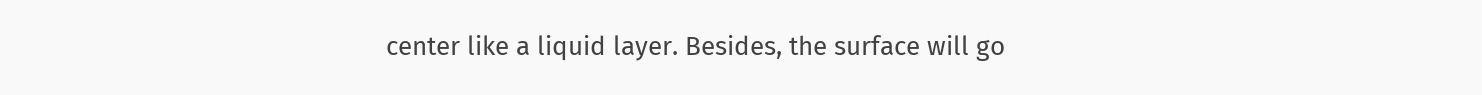center like a liquid layer. Besides, the surface will go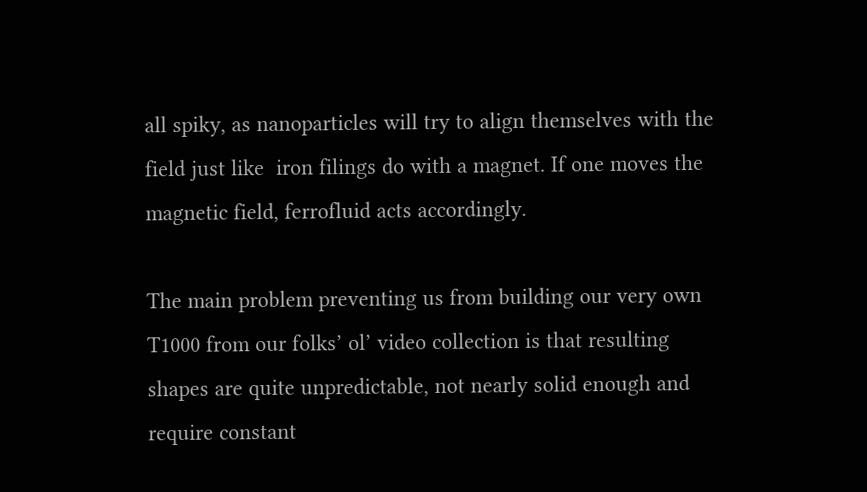all spiky, as nanoparticles will try to align themselves with the field just like  iron filings do with a magnet. If one moves the magnetic field, ferrofluid acts accordingly.

The main problem preventing us from building our very own T1000 from our folks’ ol’ video collection is that resulting shapes are quite unpredictable, not nearly solid enough and require constant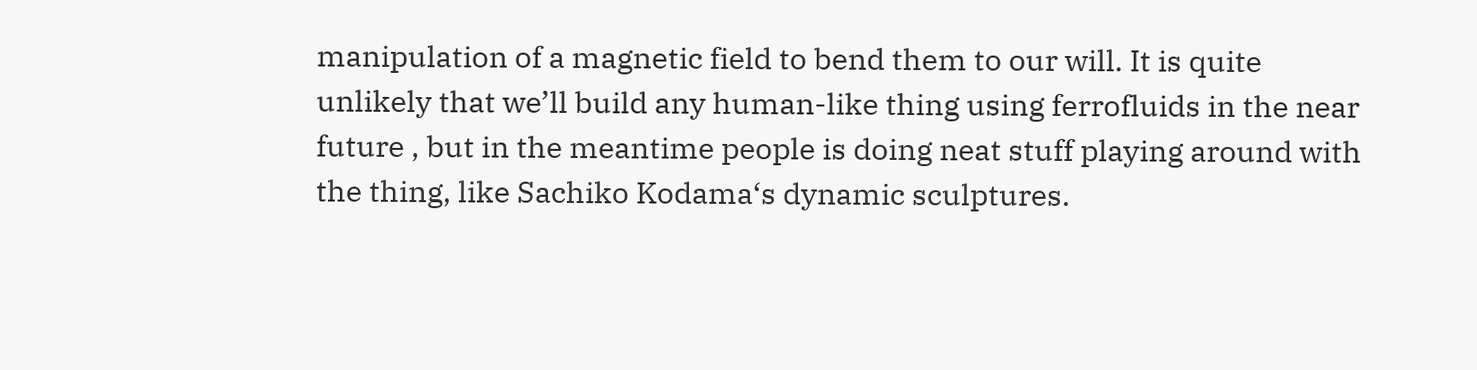manipulation of a magnetic field to bend them to our will. It is quite unlikely that we’ll build any human-like thing using ferrofluids in the near future , but in the meantime people is doing neat stuff playing around with the thing, like Sachiko Kodama‘s dynamic sculptures.